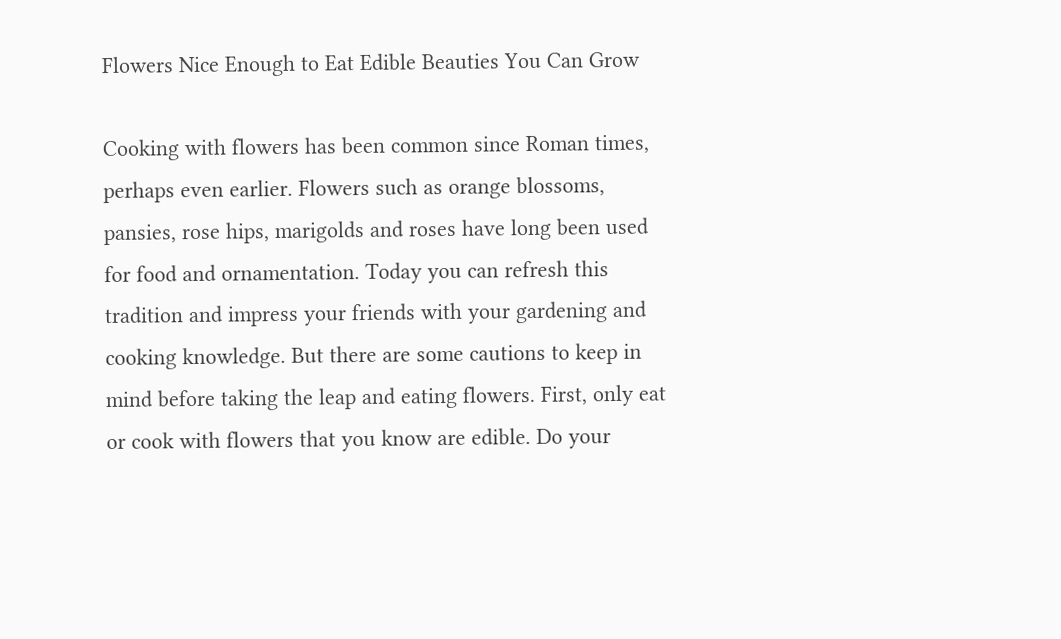Flowers Nice Enough to Eat Edible Beauties You Can Grow

Cooking with flowers has been common since Roman times, perhaps even earlier. Flowers such as orange blossoms, pansies, rose hips, marigolds and roses have long been used for food and ornamentation. Today you can refresh this tradition and impress your friends with your gardening and cooking knowledge. But there are some cautions to keep in mind before taking the leap and eating flowers. First, only eat or cook with flowers that you know are edible. Do your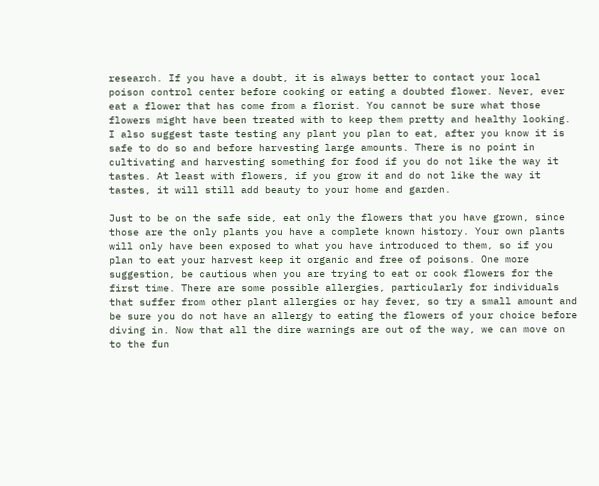research. If you have a doubt, it is always better to contact your local poison control center before cooking or eating a doubted flower. Never, ever eat a flower that has come from a florist. You cannot be sure what those flowers might have been treated with to keep them pretty and healthy looking. I also suggest taste testing any plant you plan to eat, after you know it is safe to do so and before harvesting large amounts. There is no point in cultivating and harvesting something for food if you do not like the way it tastes. At least with flowers, if you grow it and do not like the way it tastes, it will still add beauty to your home and garden.

Just to be on the safe side, eat only the flowers that you have grown, since those are the only plants you have a complete known history. Your own plants will only have been exposed to what you have introduced to them, so if you plan to eat your harvest keep it organic and free of poisons. One more suggestion, be cautious when you are trying to eat or cook flowers for the first time. There are some possible allergies, particularly for individuals that suffer from other plant allergies or hay fever, so try a small amount and be sure you do not have an allergy to eating the flowers of your choice before diving in. Now that all the dire warnings are out of the way, we can move on to the fun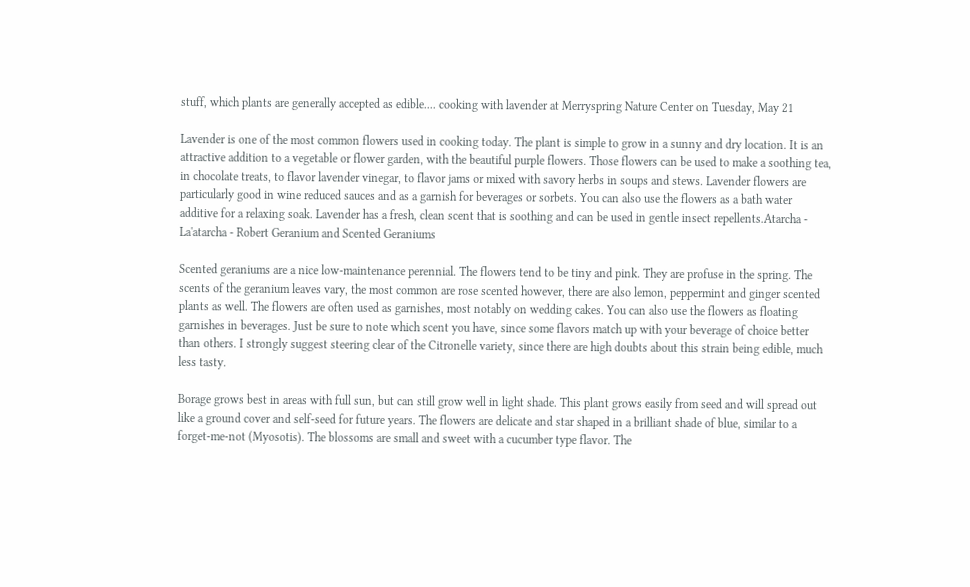stuff, which plants are generally accepted as edible.... cooking with lavender at Merryspring Nature Center on Tuesday, May 21

Lavender is one of the most common flowers used in cooking today. The plant is simple to grow in a sunny and dry location. It is an attractive addition to a vegetable or flower garden, with the beautiful purple flowers. Those flowers can be used to make a soothing tea, in chocolate treats, to flavor lavender vinegar, to flavor jams or mixed with savory herbs in soups and stews. Lavender flowers are particularly good in wine reduced sauces and as a garnish for beverages or sorbets. You can also use the flowers as a bath water additive for a relaxing soak. Lavender has a fresh, clean scent that is soothing and can be used in gentle insect repellents.Atarcha - La'atarcha - Robert Geranium and Scented Geraniums

Scented geraniums are a nice low-maintenance perennial. The flowers tend to be tiny and pink. They are profuse in the spring. The scents of the geranium leaves vary, the most common are rose scented however, there are also lemon, peppermint and ginger scented plants as well. The flowers are often used as garnishes, most notably on wedding cakes. You can also use the flowers as floating garnishes in beverages. Just be sure to note which scent you have, since some flavors match up with your beverage of choice better than others. I strongly suggest steering clear of the Citronelle variety, since there are high doubts about this strain being edible, much less tasty.

Borage grows best in areas with full sun, but can still grow well in light shade. This plant grows easily from seed and will spread out like a ground cover and self-seed for future years. The flowers are delicate and star shaped in a brilliant shade of blue, similar to a forget-me-not (Myosotis). The blossoms are small and sweet with a cucumber type flavor. The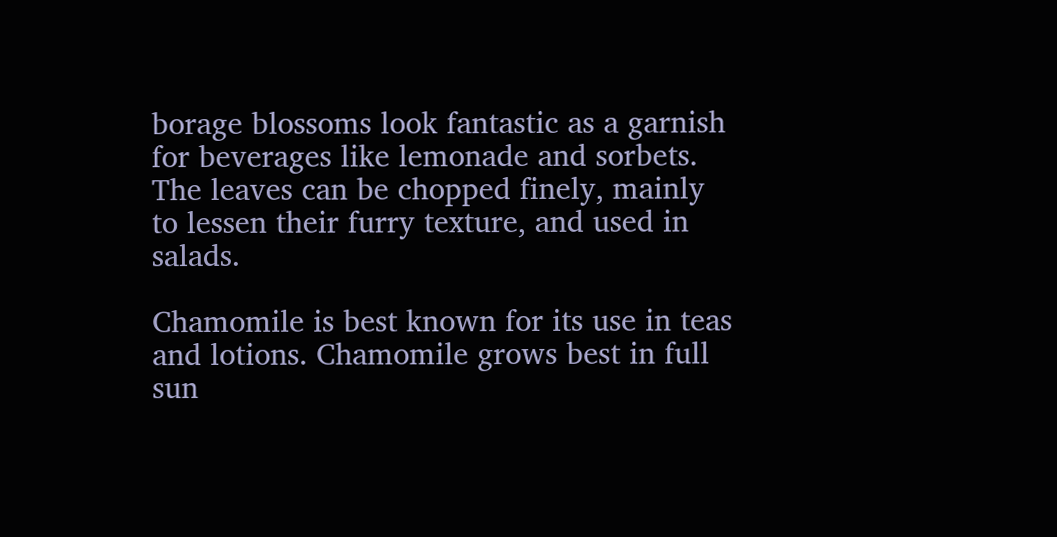borage blossoms look fantastic as a garnish for beverages like lemonade and sorbets. The leaves can be chopped finely, mainly to lessen their furry texture, and used in salads.

Chamomile is best known for its use in teas and lotions. Chamomile grows best in full sun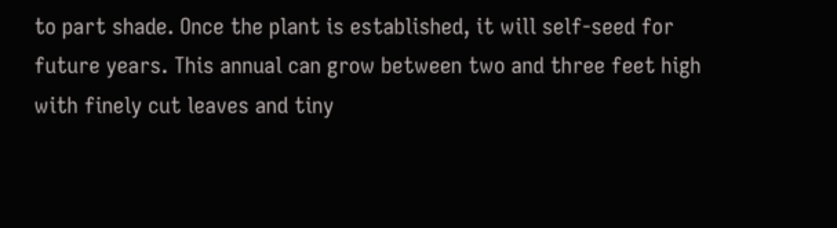to part shade. Once the plant is established, it will self-seed for future years. This annual can grow between two and three feet high with finely cut leaves and tiny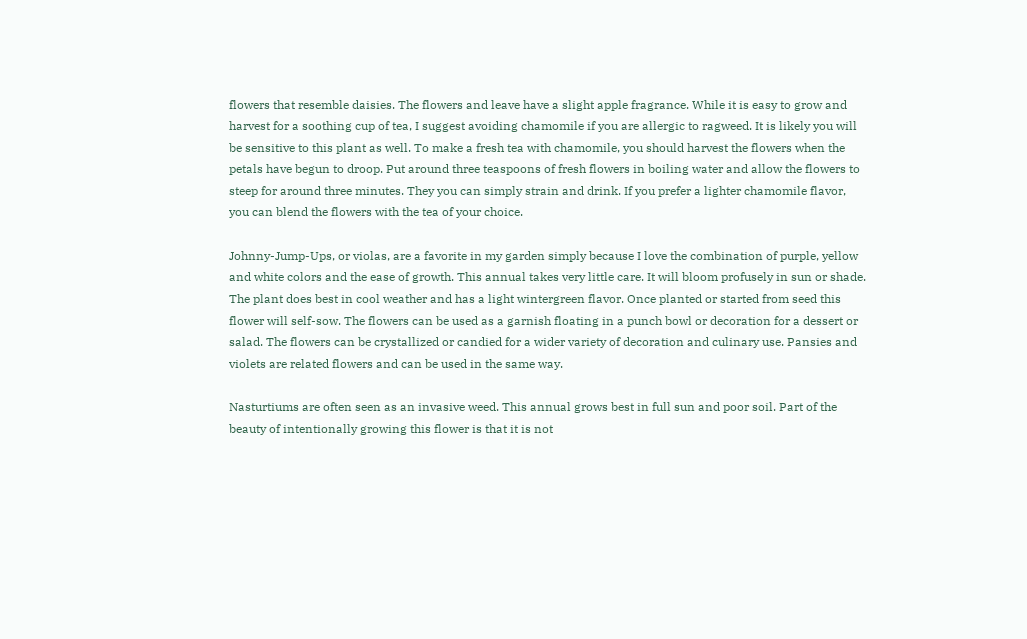flowers that resemble daisies. The flowers and leave have a slight apple fragrance. While it is easy to grow and harvest for a soothing cup of tea, I suggest avoiding chamomile if you are allergic to ragweed. It is likely you will be sensitive to this plant as well. To make a fresh tea with chamomile, you should harvest the flowers when the petals have begun to droop. Put around three teaspoons of fresh flowers in boiling water and allow the flowers to steep for around three minutes. They you can simply strain and drink. If you prefer a lighter chamomile flavor, you can blend the flowers with the tea of your choice.

Johnny-Jump-Ups, or violas, are a favorite in my garden simply because I love the combination of purple, yellow and white colors and the ease of growth. This annual takes very little care. It will bloom profusely in sun or shade. The plant does best in cool weather and has a light wintergreen flavor. Once planted or started from seed this flower will self-sow. The flowers can be used as a garnish floating in a punch bowl or decoration for a dessert or salad. The flowers can be crystallized or candied for a wider variety of decoration and culinary use. Pansies and violets are related flowers and can be used in the same way.

Nasturtiums are often seen as an invasive weed. This annual grows best in full sun and poor soil. Part of the beauty of intentionally growing this flower is that it is not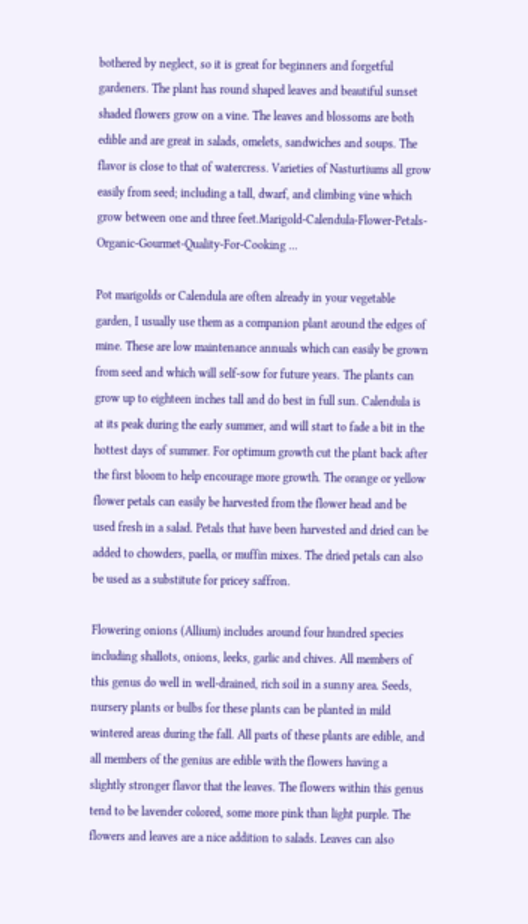bothered by neglect, so it is great for beginners and forgetful gardeners. The plant has round shaped leaves and beautiful sunset shaded flowers grow on a vine. The leaves and blossoms are both edible and are great in salads, omelets, sandwiches and soups. The flavor is close to that of watercress. Varieties of Nasturtiums all grow easily from seed; including a tall, dwarf, and climbing vine which grow between one and three feet.Marigold-Calendula-Flower-Petals-Organic-Gourmet-Quality-For-Cooking ...

Pot marigolds or Calendula are often already in your vegetable garden, I usually use them as a companion plant around the edges of mine. These are low maintenance annuals which can easily be grown from seed and which will self-sow for future years. The plants can grow up to eighteen inches tall and do best in full sun. Calendula is at its peak during the early summer, and will start to fade a bit in the hottest days of summer. For optimum growth cut the plant back after the first bloom to help encourage more growth. The orange or yellow flower petals can easily be harvested from the flower head and be used fresh in a salad. Petals that have been harvested and dried can be added to chowders, paella, or muffin mixes. The dried petals can also be used as a substitute for pricey saffron.

Flowering onions (Allium) includes around four hundred species including shallots, onions, leeks, garlic and chives. All members of this genus do well in well-drained, rich soil in a sunny area. Seeds, nursery plants or bulbs for these plants can be planted in mild wintered areas during the fall. All parts of these plants are edible, and all members of the genius are edible with the flowers having a slightly stronger flavor that the leaves. The flowers within this genus tend to be lavender colored, some more pink than light purple. The flowers and leaves are a nice addition to salads. Leaves can also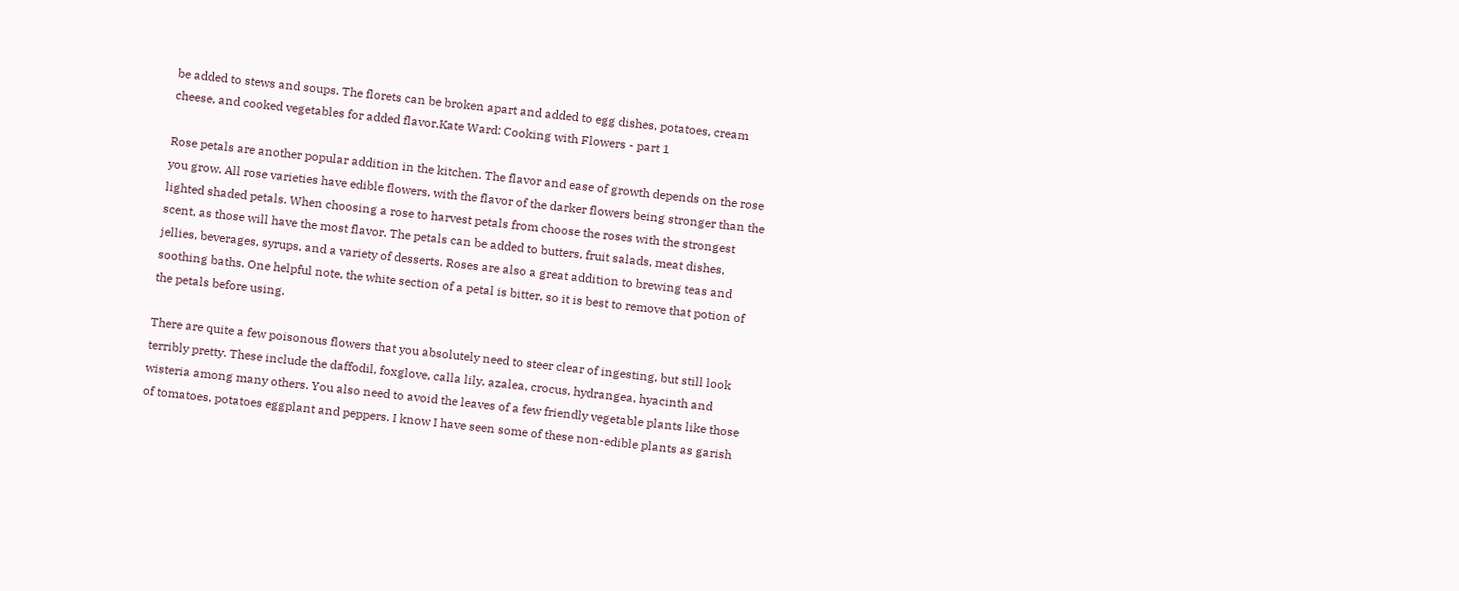be added to stews and soups. The florets can be broken apart and added to egg dishes, potatoes, cream cheese, and cooked vegetables for added flavor.Kate Ward: Cooking with Flowers - part 1

Rose petals are another popular addition in the kitchen. The flavor and ease of growth depends on the rose you grow. All rose varieties have edible flowers, with the flavor of the darker flowers being stronger than the lighted shaded petals. When choosing a rose to harvest petals from choose the roses with the strongest scent, as those will have the most flavor. The petals can be added to butters, fruit salads, meat dishes, jellies, beverages, syrups, and a variety of desserts. Roses are also a great addition to brewing teas and soothing baths. One helpful note, the white section of a petal is bitter, so it is best to remove that potion of the petals before using.

There are quite a few poisonous flowers that you absolutely need to steer clear of ingesting, but still look terribly pretty. These include the daffodil, foxglove, calla lily, azalea, crocus, hydrangea, hyacinth and wisteria among many others. You also need to avoid the leaves of a few friendly vegetable plants like those of tomatoes, potatoes eggplant and peppers. I know I have seen some of these non-edible plants as garish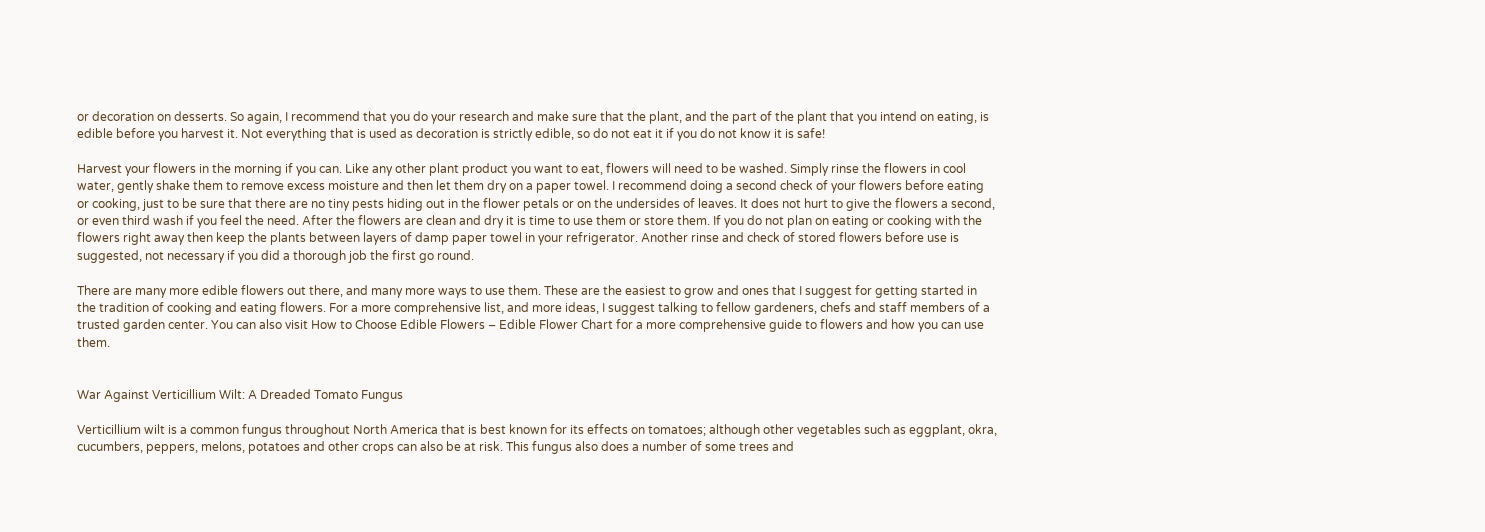or decoration on desserts. So again, I recommend that you do your research and make sure that the plant, and the part of the plant that you intend on eating, is edible before you harvest it. Not everything that is used as decoration is strictly edible, so do not eat it if you do not know it is safe!

Harvest your flowers in the morning if you can. Like any other plant product you want to eat, flowers will need to be washed. Simply rinse the flowers in cool water, gently shake them to remove excess moisture and then let them dry on a paper towel. I recommend doing a second check of your flowers before eating or cooking, just to be sure that there are no tiny pests hiding out in the flower petals or on the undersides of leaves. It does not hurt to give the flowers a second, or even third wash if you feel the need. After the flowers are clean and dry it is time to use them or store them. If you do not plan on eating or cooking with the flowers right away then keep the plants between layers of damp paper towel in your refrigerator. Another rinse and check of stored flowers before use is suggested, not necessary if you did a thorough job the first go round.

There are many more edible flowers out there, and many more ways to use them. These are the easiest to grow and ones that I suggest for getting started in the tradition of cooking and eating flowers. For a more comprehensive list, and more ideas, I suggest talking to fellow gardeners, chefs and staff members of a trusted garden center. You can also visit How to Choose Edible Flowers – Edible Flower Chart for a more comprehensive guide to flowers and how you can use them.


War Against Verticillium Wilt: A Dreaded Tomato Fungus

Verticillium wilt is a common fungus throughout North America that is best known for its effects on tomatoes; although other vegetables such as eggplant, okra, cucumbers, peppers, melons, potatoes and other crops can also be at risk. This fungus also does a number of some trees and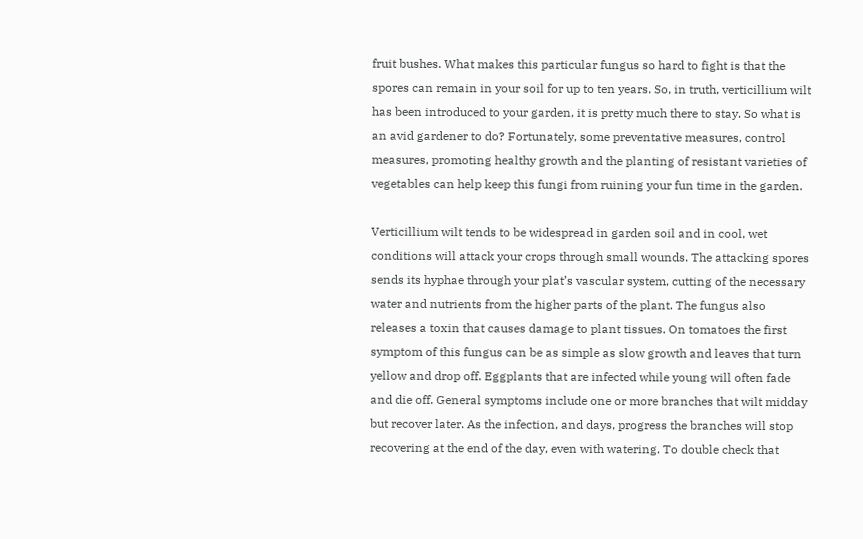fruit bushes. What makes this particular fungus so hard to fight is that the spores can remain in your soil for up to ten years. So, in truth, verticillium wilt has been introduced to your garden, it is pretty much there to stay. So what is an avid gardener to do? Fortunately, some preventative measures, control measures, promoting healthy growth and the planting of resistant varieties of vegetables can help keep this fungi from ruining your fun time in the garden.

Verticillium wilt tends to be widespread in garden soil and in cool, wet conditions will attack your crops through small wounds. The attacking spores sends its hyphae through your plat’s vascular system, cutting of the necessary water and nutrients from the higher parts of the plant. The fungus also releases a toxin that causes damage to plant tissues. On tomatoes the first symptom of this fungus can be as simple as slow growth and leaves that turn yellow and drop off. Eggplants that are infected while young will often fade and die off. General symptoms include one or more branches that wilt midday but recover later. As the infection, and days, progress the branches will stop recovering at the end of the day, even with watering. To double check that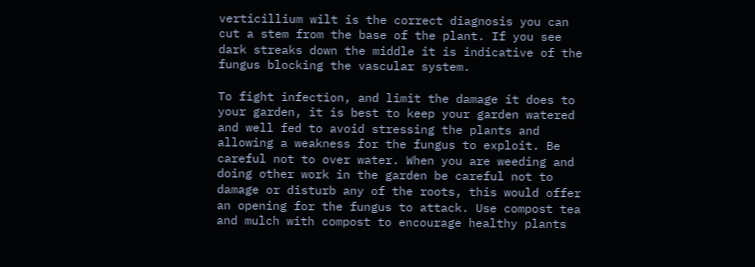verticillium wilt is the correct diagnosis you can cut a stem from the base of the plant. If you see dark streaks down the middle it is indicative of the fungus blocking the vascular system.

To fight infection, and limit the damage it does to your garden, it is best to keep your garden watered and well fed to avoid stressing the plants and allowing a weakness for the fungus to exploit. Be careful not to over water. When you are weeding and doing other work in the garden be careful not to damage or disturb any of the roots, this would offer an opening for the fungus to attack. Use compost tea and mulch with compost to encourage healthy plants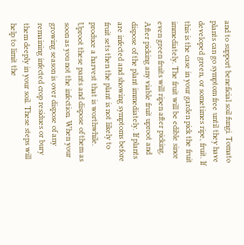and to support beneficial soil fungi. Tomato plants can go symptom free until they have developed green, or sometimes ripe, fruit. If this is the case in your garden pick the fruit immediately. The fruit will be edible since even green fruits will ripen after picking. After picking any viable fruit uproot and dispose of the plant immediately. If plants are infected and showing symptoms before fruit sets then the plant is not likely to produce a harvest that is worthwhile. Uproot these pants and dispose of them as soon as you not the infection. When your growing season is over dispose of any remaining infected crop residues or bury them deeply in your soil. These steps will help to limit the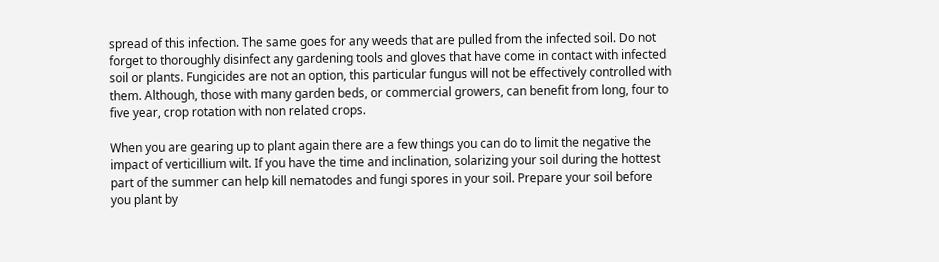spread of this infection. The same goes for any weeds that are pulled from the infected soil. Do not forget to thoroughly disinfect any gardening tools and gloves that have come in contact with infected soil or plants. Fungicides are not an option, this particular fungus will not be effectively controlled with them. Although, those with many garden beds, or commercial growers, can benefit from long, four to five year, crop rotation with non related crops.

When you are gearing up to plant again there are a few things you can do to limit the negative the impact of verticillium wilt. If you have the time and inclination, solarizing your soil during the hottest part of the summer can help kill nematodes and fungi spores in your soil. Prepare your soil before you plant by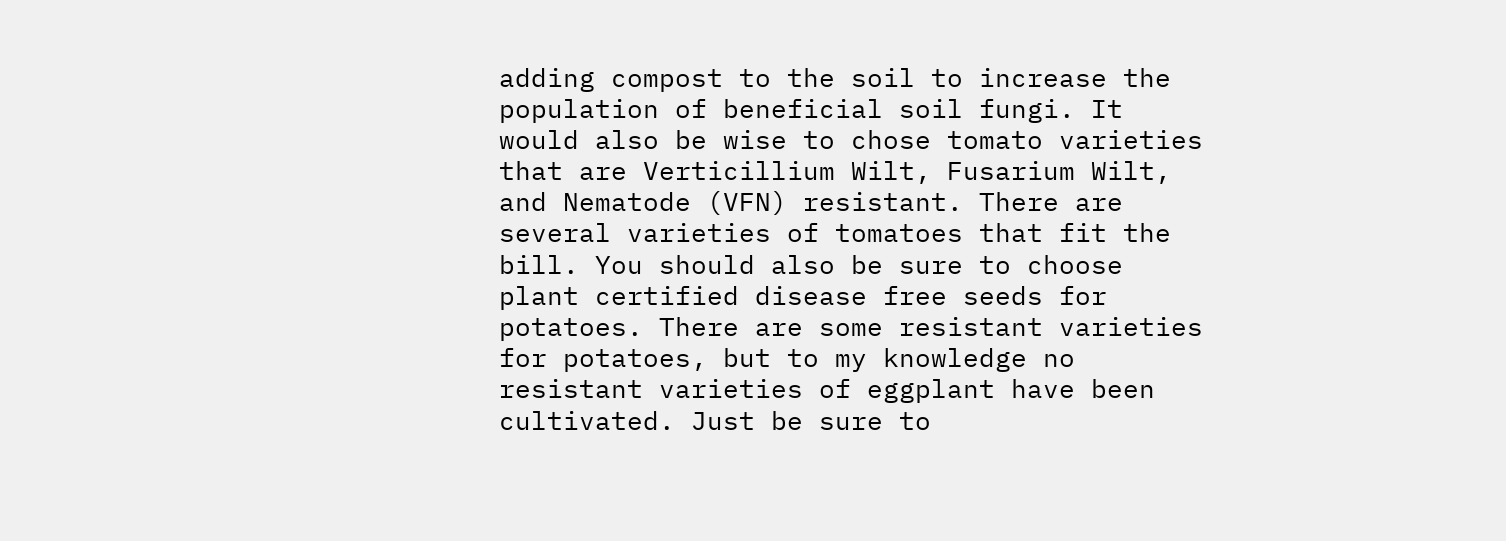adding compost to the soil to increase the population of beneficial soil fungi. It would also be wise to chose tomato varieties that are Verticillium Wilt, Fusarium Wilt, and Nematode (VFN) resistant. There are several varieties of tomatoes that fit the bill. You should also be sure to choose plant certified disease free seeds for potatoes. There are some resistant varieties for potatoes, but to my knowledge no resistant varieties of eggplant have been cultivated. Just be sure to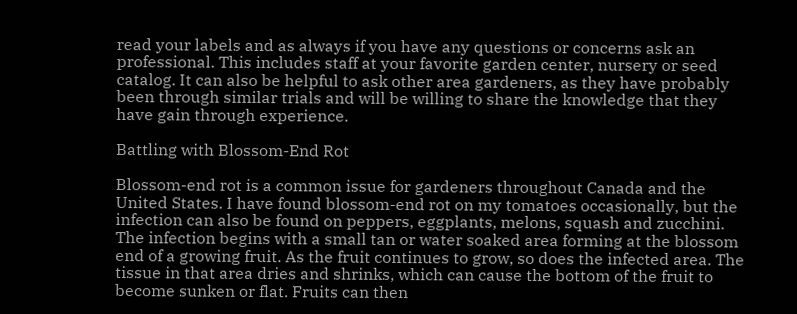read your labels and as always if you have any questions or concerns ask an professional. This includes staff at your favorite garden center, nursery or seed catalog. It can also be helpful to ask other area gardeners, as they have probably been through similar trials and will be willing to share the knowledge that they have gain through experience.

Battling with Blossom-End Rot

Blossom-end rot is a common issue for gardeners throughout Canada and the United States. I have found blossom-end rot on my tomatoes occasionally, but the infection can also be found on peppers, eggplants, melons, squash and zucchini. The infection begins with a small tan or water soaked area forming at the blossom end of a growing fruit. As the fruit continues to grow, so does the infected area. The tissue in that area dries and shrinks, which can cause the bottom of the fruit to become sunken or flat. Fruits can then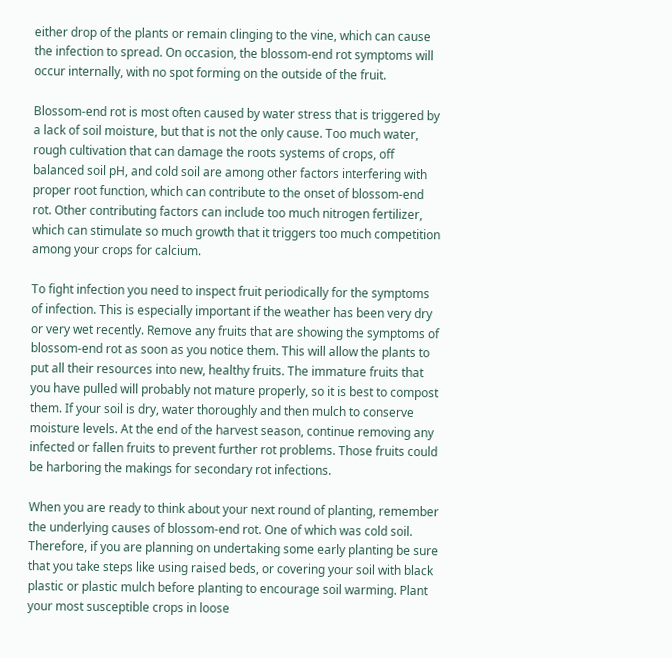either drop of the plants or remain clinging to the vine, which can cause the infection to spread. On occasion, the blossom-end rot symptoms will occur internally, with no spot forming on the outside of the fruit.

Blossom-end rot is most often caused by water stress that is triggered by a lack of soil moisture, but that is not the only cause. Too much water, rough cultivation that can damage the roots systems of crops, off balanced soil pH, and cold soil are among other factors interfering with proper root function, which can contribute to the onset of blossom-end rot. Other contributing factors can include too much nitrogen fertilizer, which can stimulate so much growth that it triggers too much competition among your crops for calcium.

To fight infection you need to inspect fruit periodically for the symptoms of infection. This is especially important if the weather has been very dry or very wet recently. Remove any fruits that are showing the symptoms of blossom-end rot as soon as you notice them. This will allow the plants to put all their resources into new, healthy fruits. The immature fruits that you have pulled will probably not mature properly, so it is best to compost them. If your soil is dry, water thoroughly and then mulch to conserve moisture levels. At the end of the harvest season, continue removing any infected or fallen fruits to prevent further rot problems. Those fruits could be harboring the makings for secondary rot infections.

When you are ready to think about your next round of planting, remember the underlying causes of blossom-end rot. One of which was cold soil. Therefore, if you are planning on undertaking some early planting be sure that you take steps like using raised beds, or covering your soil with black plastic or plastic mulch before planting to encourage soil warming. Plant your most susceptible crops in loose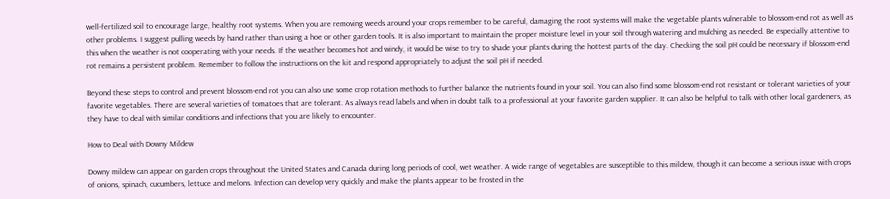well-fertilized soil to encourage large, healthy root systems. When you are removing weeds around your crops remember to be careful, damaging the root systems will make the vegetable plants vulnerable to blossom-end rot as well as other problems. I suggest pulling weeds by hand rather than using a hoe or other garden tools. It is also important to maintain the proper moisture level in your soil through watering and mulching as needed. Be especially attentive to this when the weather is not cooperating with your needs. If the weather becomes hot and windy, it would be wise to try to shade your plants during the hottest parts of the day. Checking the soil pH could be necessary if blossom-end rot remains a persistent problem. Remember to follow the instructions on the kit and respond appropriately to adjust the soil pH if needed.

Beyond these steps to control and prevent blossom-end rot you can also use some crop rotation methods to further balance the nutrients found in your soil. You can also find some blossom-end rot resistant or tolerant varieties of your favorite vegetables. There are several varieties of tomatoes that are tolerant. As always read labels and when in doubt talk to a professional at your favorite garden supplier. It can also be helpful to talk with other local gardeners, as they have to deal with similar conditions and infections that you are likely to encounter.

How to Deal with Downy Mildew

Downy mildew can appear on garden crops throughout the United States and Canada during long periods of cool, wet weather. A wide range of vegetables are susceptible to this mildew, though it can become a serious issue with crops of onions, spinach, cucumbers, lettuce and melons. Infection can develop very quickly and make the plants appear to be frosted in the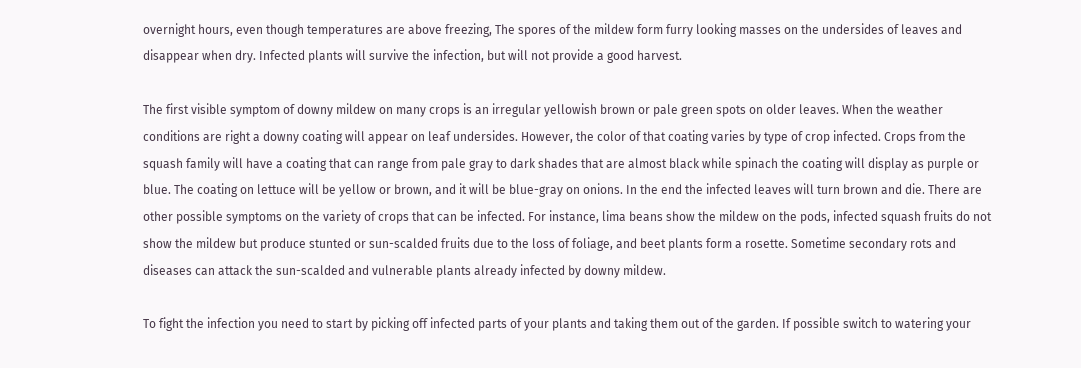overnight hours, even though temperatures are above freezing, The spores of the mildew form furry looking masses on the undersides of leaves and disappear when dry. Infected plants will survive the infection, but will not provide a good harvest.

The first visible symptom of downy mildew on many crops is an irregular yellowish brown or pale green spots on older leaves. When the weather conditions are right a downy coating will appear on leaf undersides. However, the color of that coating varies by type of crop infected. Crops from the squash family will have a coating that can range from pale gray to dark shades that are almost black while spinach the coating will display as purple or blue. The coating on lettuce will be yellow or brown, and it will be blue-gray on onions. In the end the infected leaves will turn brown and die. There are other possible symptoms on the variety of crops that can be infected. For instance, lima beans show the mildew on the pods, infected squash fruits do not show the mildew but produce stunted or sun-scalded fruits due to the loss of foliage, and beet plants form a rosette. Sometime secondary rots and diseases can attack the sun-scalded and vulnerable plants already infected by downy mildew.

To fight the infection you need to start by picking off infected parts of your plants and taking them out of the garden. If possible switch to watering your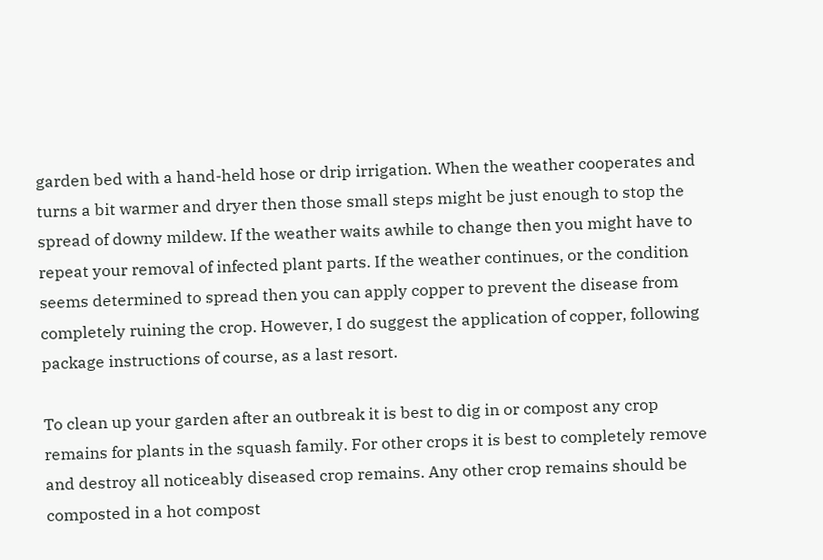garden bed with a hand-held hose or drip irrigation. When the weather cooperates and turns a bit warmer and dryer then those small steps might be just enough to stop the spread of downy mildew. If the weather waits awhile to change then you might have to repeat your removal of infected plant parts. If the weather continues, or the condition seems determined to spread then you can apply copper to prevent the disease from completely ruining the crop. However, I do suggest the application of copper, following package instructions of course, as a last resort.

To clean up your garden after an outbreak it is best to dig in or compost any crop remains for plants in the squash family. For other crops it is best to completely remove and destroy all noticeably diseased crop remains. Any other crop remains should be composted in a hot compost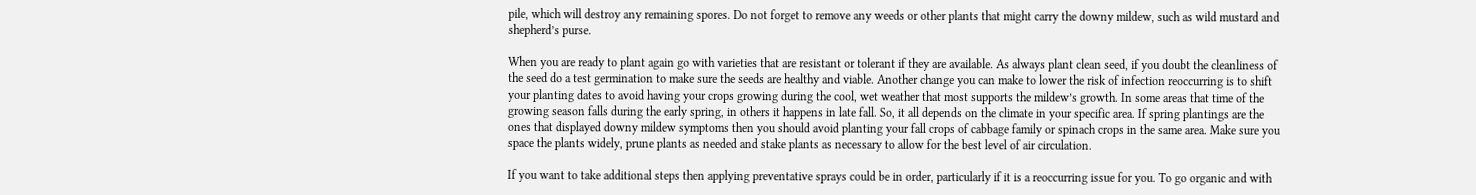pile, which will destroy any remaining spores. Do not forget to remove any weeds or other plants that might carry the downy mildew, such as wild mustard and shepherd’s purse.

When you are ready to plant again go with varieties that are resistant or tolerant if they are available. As always plant clean seed, if you doubt the cleanliness of the seed do a test germination to make sure the seeds are healthy and viable. Another change you can make to lower the risk of infection reoccurring is to shift your planting dates to avoid having your crops growing during the cool, wet weather that most supports the mildew’s growth. In some areas that time of the growing season falls during the early spring, in others it happens in late fall. So, it all depends on the climate in your specific area. If spring plantings are the ones that displayed downy mildew symptoms then you should avoid planting your fall crops of cabbage family or spinach crops in the same area. Make sure you space the plants widely, prune plants as needed and stake plants as necessary to allow for the best level of air circulation.

If you want to take additional steps then applying preventative sprays could be in order, particularly if it is a reoccurring issue for you. To go organic and with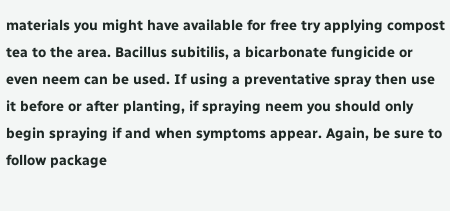materials you might have available for free try applying compost tea to the area. Bacillus subitilis, a bicarbonate fungicide or even neem can be used. If using a preventative spray then use it before or after planting, if spraying neem you should only begin spraying if and when symptoms appear. Again, be sure to follow package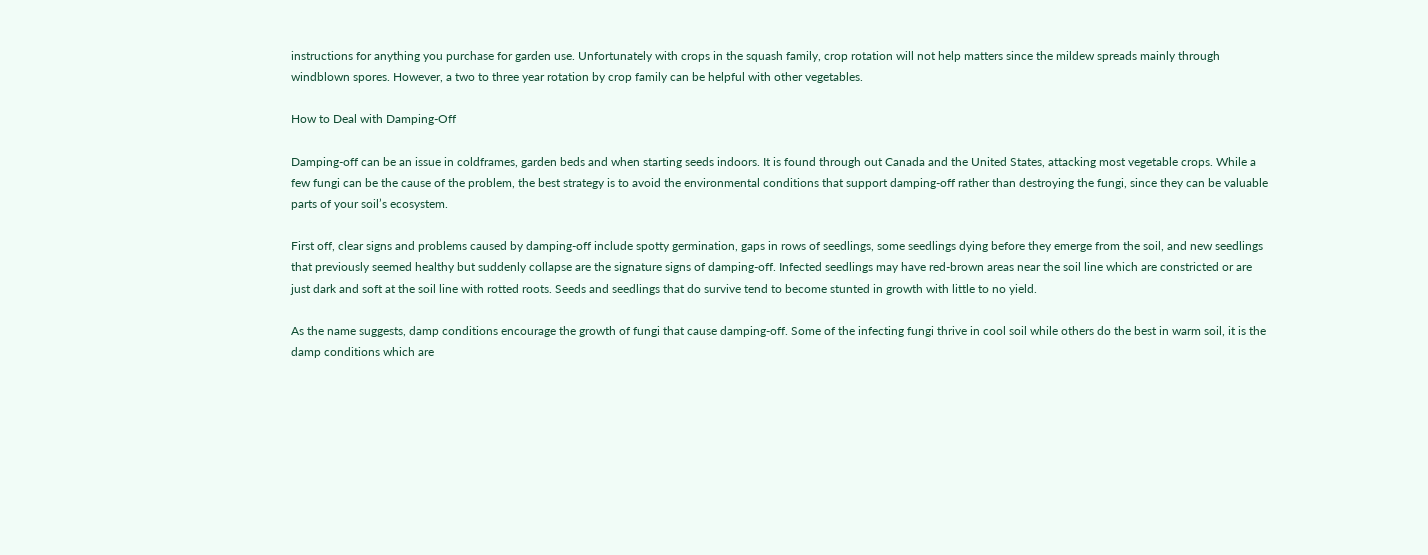instructions for anything you purchase for garden use. Unfortunately with crops in the squash family, crop rotation will not help matters since the mildew spreads mainly through windblown spores. However, a two to three year rotation by crop family can be helpful with other vegetables.

How to Deal with Damping-Off

Damping-off can be an issue in coldframes, garden beds and when starting seeds indoors. It is found through out Canada and the United States, attacking most vegetable crops. While a few fungi can be the cause of the problem, the best strategy is to avoid the environmental conditions that support damping-off rather than destroying the fungi, since they can be valuable parts of your soil’s ecosystem.

First off, clear signs and problems caused by damping-off include spotty germination, gaps in rows of seedlings, some seedlings dying before they emerge from the soil, and new seedlings that previously seemed healthy but suddenly collapse are the signature signs of damping-off. Infected seedlings may have red-brown areas near the soil line which are constricted or are just dark and soft at the soil line with rotted roots. Seeds and seedlings that do survive tend to become stunted in growth with little to no yield.

As the name suggests, damp conditions encourage the growth of fungi that cause damping-off. Some of the infecting fungi thrive in cool soil while others do the best in warm soil, it is the damp conditions which are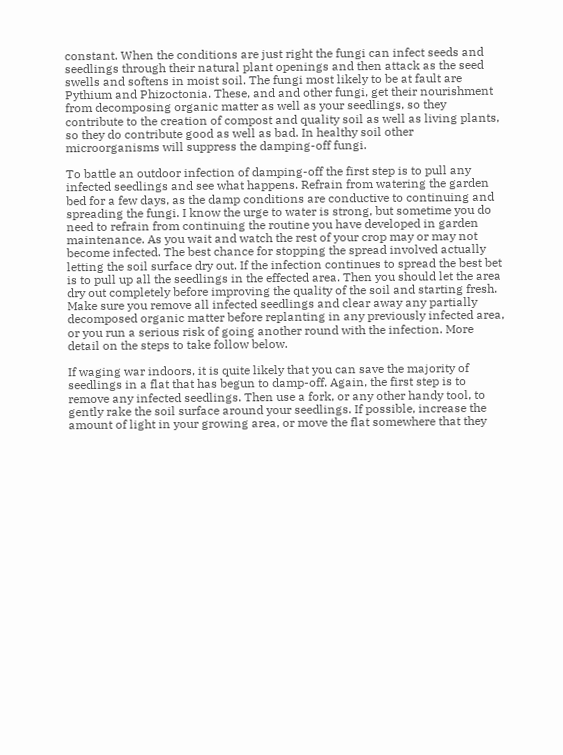constant. When the conditions are just right the fungi can infect seeds and seedlings through their natural plant openings and then attack as the seed swells and softens in moist soil. The fungi most likely to be at fault are Pythium and Phizoctonia. These, and and other fungi, get their nourishment from decomposing organic matter as well as your seedlings, so they contribute to the creation of compost and quality soil as well as living plants, so they do contribute good as well as bad. In healthy soil other microorganisms will suppress the damping-off fungi.

To battle an outdoor infection of damping-off the first step is to pull any infected seedlings and see what happens. Refrain from watering the garden bed for a few days, as the damp conditions are conductive to continuing and spreading the fungi. I know the urge to water is strong, but sometime you do need to refrain from continuing the routine you have developed in garden maintenance. As you wait and watch the rest of your crop may or may not become infected. The best chance for stopping the spread involved actually letting the soil surface dry out. If the infection continues to spread the best bet is to pull up all the seedlings in the effected area. Then you should let the area dry out completely before improving the quality of the soil and starting fresh. Make sure you remove all infected seedlings and clear away any partially decomposed organic matter before replanting in any previously infected area, or you run a serious risk of going another round with the infection. More detail on the steps to take follow below.

If waging war indoors, it is quite likely that you can save the majority of seedlings in a flat that has begun to damp-off. Again, the first step is to remove any infected seedlings. Then use a fork, or any other handy tool, to gently rake the soil surface around your seedlings. If possible, increase the amount of light in your growing area, or move the flat somewhere that they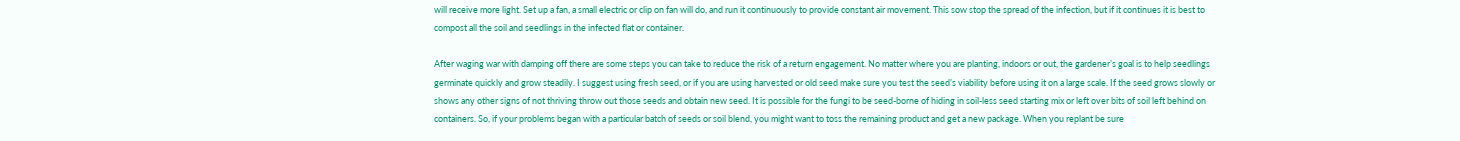will receive more light. Set up a fan, a small electric or clip on fan will do, and run it continuously to provide constant air movement. This sow stop the spread of the infection, but if it continues it is best to compost all the soil and seedlings in the infected flat or container.

After waging war with damping off there are some steps you can take to reduce the risk of a return engagement. No matter where you are planting, indoors or out, the gardener’s goal is to help seedlings germinate quickly and grow steadily. I suggest using fresh seed, or if you are using harvested or old seed make sure you test the seed’s viability before using it on a large scale. If the seed grows slowly or shows any other signs of not thriving throw out those seeds and obtain new seed. It is possible for the fungi to be seed-borne of hiding in soil-less seed starting mix or left over bits of soil left behind on containers. So, if your problems began with a particular batch of seeds or soil blend, you might want to toss the remaining product and get a new package. When you replant be sure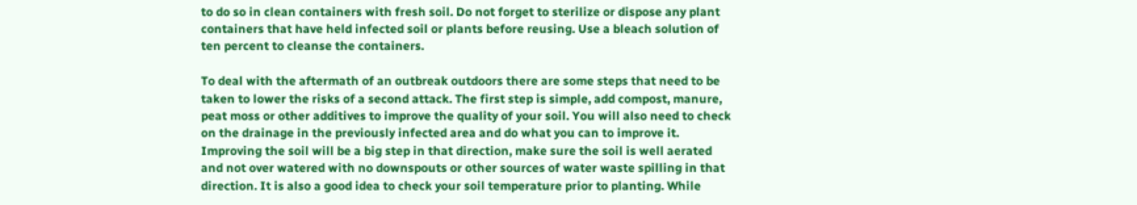to do so in clean containers with fresh soil. Do not forget to sterilize or dispose any plant containers that have held infected soil or plants before reusing. Use a bleach solution of ten percent to cleanse the containers.

To deal with the aftermath of an outbreak outdoors there are some steps that need to be taken to lower the risks of a second attack. The first step is simple, add compost, manure, peat moss or other additives to improve the quality of your soil. You will also need to check on the drainage in the previously infected area and do what you can to improve it. Improving the soil will be a big step in that direction, make sure the soil is well aerated and not over watered with no downspouts or other sources of water waste spilling in that direction. It is also a good idea to check your soil temperature prior to planting. While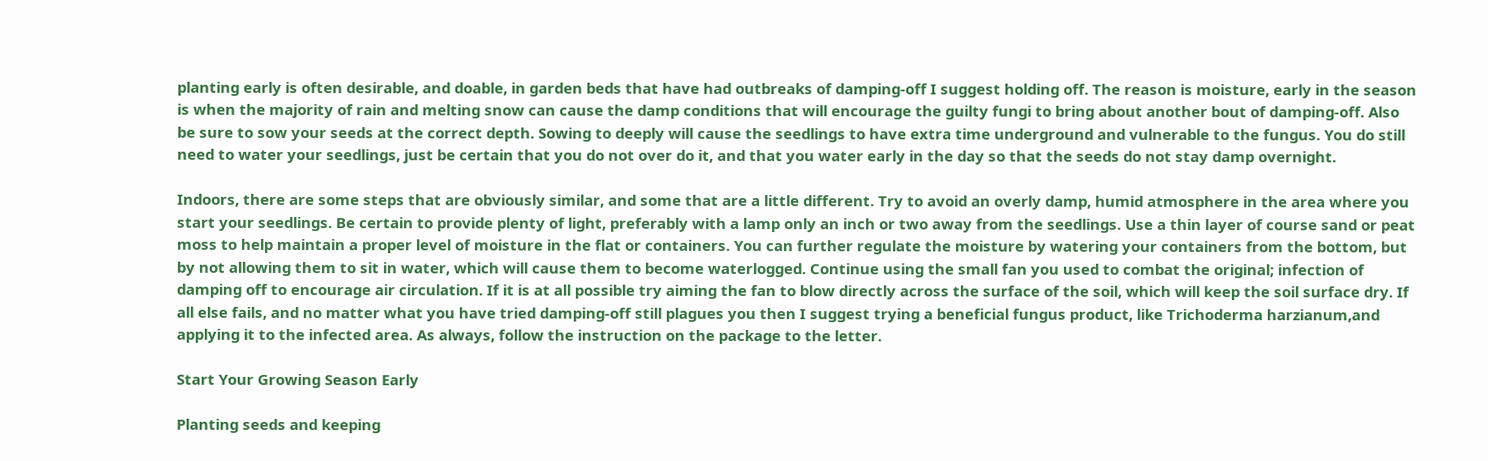planting early is often desirable, and doable, in garden beds that have had outbreaks of damping-off I suggest holding off. The reason is moisture, early in the season is when the majority of rain and melting snow can cause the damp conditions that will encourage the guilty fungi to bring about another bout of damping-off. Also be sure to sow your seeds at the correct depth. Sowing to deeply will cause the seedlings to have extra time underground and vulnerable to the fungus. You do still need to water your seedlings, just be certain that you do not over do it, and that you water early in the day so that the seeds do not stay damp overnight.

Indoors, there are some steps that are obviously similar, and some that are a little different. Try to avoid an overly damp, humid atmosphere in the area where you start your seedlings. Be certain to provide plenty of light, preferably with a lamp only an inch or two away from the seedlings. Use a thin layer of course sand or peat moss to help maintain a proper level of moisture in the flat or containers. You can further regulate the moisture by watering your containers from the bottom, but by not allowing them to sit in water, which will cause them to become waterlogged. Continue using the small fan you used to combat the original; infection of damping off to encourage air circulation. If it is at all possible try aiming the fan to blow directly across the surface of the soil, which will keep the soil surface dry. If all else fails, and no matter what you have tried damping-off still plagues you then I suggest trying a beneficial fungus product, like Trichoderma harzianum,and applying it to the infected area. As always, follow the instruction on the package to the letter.

Start Your Growing Season Early

Planting seeds and keeping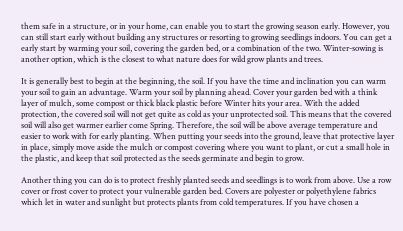them safe in a structure, or in your home, can enable you to start the growing season early. However, you can still start early without building any structures or resorting to growing seedlings indoors. You can get a early start by warming your soil, covering the garden bed, or a combination of the two. Winter-sowing is another option, which is the closest to what nature does for wild grow plants and trees.

It is generally best to begin at the beginning, the soil. If you have the time and inclination you can warm your soil to gain an advantage. Warm your soil by planning ahead. Cover your garden bed with a think layer of mulch, some compost or thick black plastic before Winter hits your area. With the added protection, the covered soil will not get quite as cold as your unprotected soil. This means that the covered soil will also get warmer earlier come Spring. Therefore, the soil will be above average temperature and easier to work with for early planting. When putting your seeds into the ground, leave that protective layer in place, simply move aside the mulch or compost covering where you want to plant, or cut a small hole in the plastic, and keep that soil protected as the seeds germinate and begin to grow.

Another thing you can do is to protect freshly planted seeds and seedlings is to work from above. Use a row cover or frost cover to protect your vulnerable garden bed. Covers are polyester or polyethylene fabrics which let in water and sunlight but protects plants from cold temperatures. If you have chosen a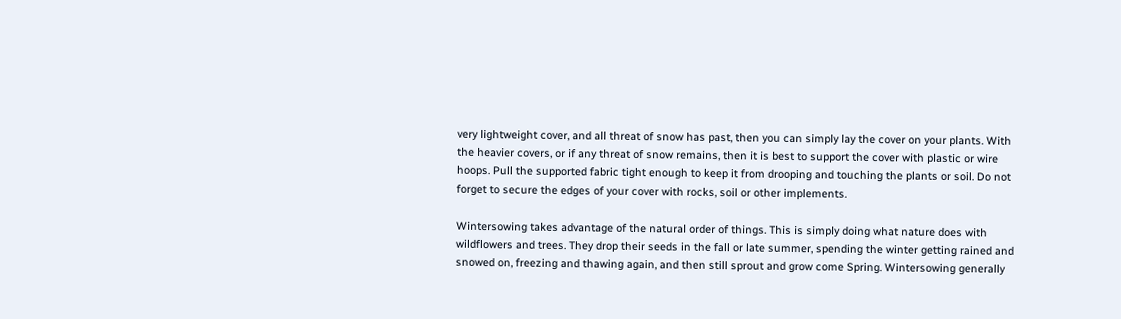very lightweight cover, and all threat of snow has past, then you can simply lay the cover on your plants. With the heavier covers, or if any threat of snow remains, then it is best to support the cover with plastic or wire hoops. Pull the supported fabric tight enough to keep it from drooping and touching the plants or soil. Do not forget to secure the edges of your cover with rocks, soil or other implements.

Wintersowing takes advantage of the natural order of things. This is simply doing what nature does with wildflowers and trees. They drop their seeds in the fall or late summer, spending the winter getting rained and snowed on, freezing and thawing again, and then still sprout and grow come Spring. Wintersowing generally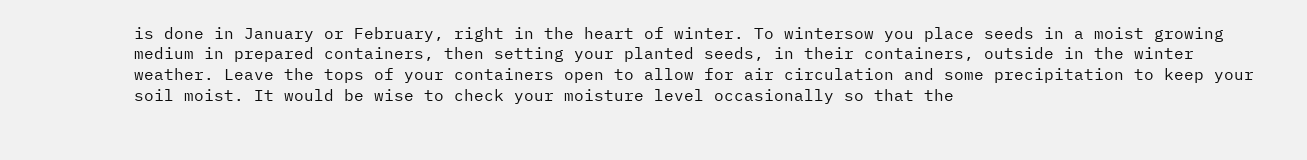is done in January or February, right in the heart of winter. To wintersow you place seeds in a moist growing medium in prepared containers, then setting your planted seeds, in their containers, outside in the winter weather. Leave the tops of your containers open to allow for air circulation and some precipitation to keep your soil moist. It would be wise to check your moisture level occasionally so that the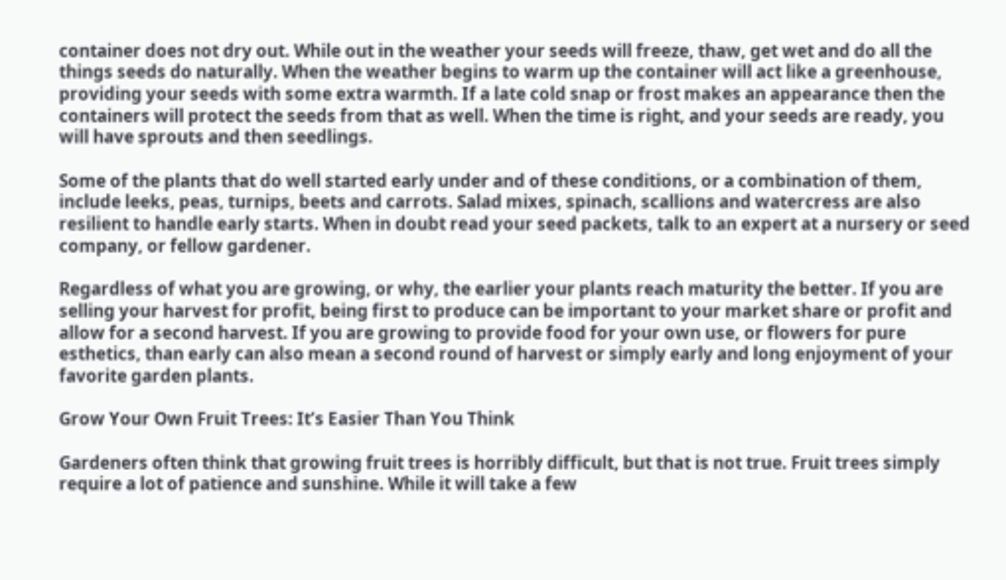container does not dry out. While out in the weather your seeds will freeze, thaw, get wet and do all the things seeds do naturally. When the weather begins to warm up the container will act like a greenhouse, providing your seeds with some extra warmth. If a late cold snap or frost makes an appearance then the containers will protect the seeds from that as well. When the time is right, and your seeds are ready, you will have sprouts and then seedlings.

Some of the plants that do well started early under and of these conditions, or a combination of them, include leeks, peas, turnips, beets and carrots. Salad mixes, spinach, scallions and watercress are also resilient to handle early starts. When in doubt read your seed packets, talk to an expert at a nursery or seed company, or fellow gardener.

Regardless of what you are growing, or why, the earlier your plants reach maturity the better. If you are selling your harvest for profit, being first to produce can be important to your market share or profit and allow for a second harvest. If you are growing to provide food for your own use, or flowers for pure esthetics, than early can also mean a second round of harvest or simply early and long enjoyment of your favorite garden plants.

Grow Your Own Fruit Trees: It’s Easier Than You Think

Gardeners often think that growing fruit trees is horribly difficult, but that is not true. Fruit trees simply require a lot of patience and sunshine. While it will take a few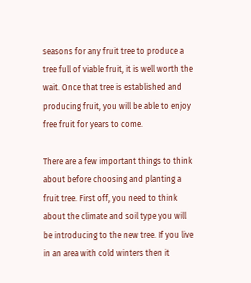seasons for any fruit tree to produce a tree full of viable fruit, it is well worth the wait. Once that tree is established and producing fruit, you will be able to enjoy free fruit for years to come.

There are a few important things to think about before choosing and planting a fruit tree. First off, you need to think about the climate and soil type you will be introducing to the new tree. If you live in an area with cold winters then it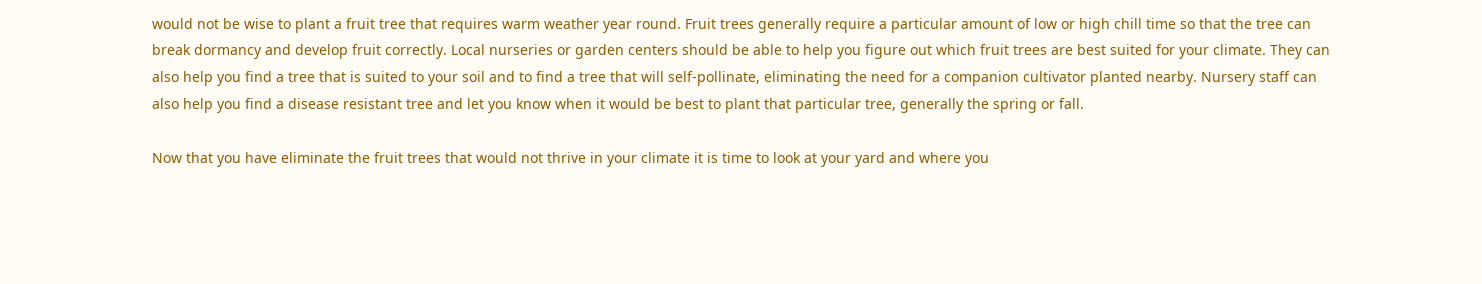would not be wise to plant a fruit tree that requires warm weather year round. Fruit trees generally require a particular amount of low or high chill time so that the tree can break dormancy and develop fruit correctly. Local nurseries or garden centers should be able to help you figure out which fruit trees are best suited for your climate. They can also help you find a tree that is suited to your soil and to find a tree that will self-pollinate, eliminating the need for a companion cultivator planted nearby. Nursery staff can also help you find a disease resistant tree and let you know when it would be best to plant that particular tree, generally the spring or fall.

Now that you have eliminate the fruit trees that would not thrive in your climate it is time to look at your yard and where you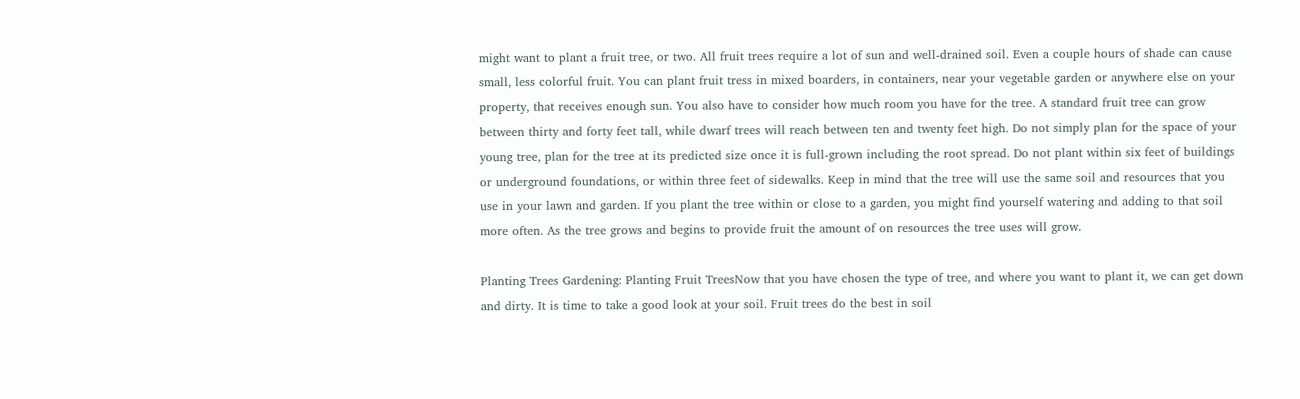might want to plant a fruit tree, or two. All fruit trees require a lot of sun and well-drained soil. Even a couple hours of shade can cause small, less colorful fruit. You can plant fruit tress in mixed boarders, in containers, near your vegetable garden or anywhere else on your property, that receives enough sun. You also have to consider how much room you have for the tree. A standard fruit tree can grow between thirty and forty feet tall, while dwarf trees will reach between ten and twenty feet high. Do not simply plan for the space of your young tree, plan for the tree at its predicted size once it is full-grown including the root spread. Do not plant within six feet of buildings or underground foundations, or within three feet of sidewalks. Keep in mind that the tree will use the same soil and resources that you use in your lawn and garden. If you plant the tree within or close to a garden, you might find yourself watering and adding to that soil more often. As the tree grows and begins to provide fruit the amount of on resources the tree uses will grow.

Planting Trees Gardening: Planting Fruit TreesNow that you have chosen the type of tree, and where you want to plant it, we can get down and dirty. It is time to take a good look at your soil. Fruit trees do the best in soil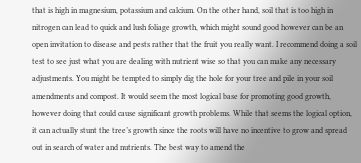that is high in magnesium, potassium and calcium. On the other hand, soil that is too high in nitrogen can lead to quick and lush foliage growth, which might sound good however can be an open invitation to disease and pests rather that the fruit you really want. I recommend doing a soil test to see just what you are dealing with nutrient wise so that you can make any necessary adjustments. You might be tempted to simply dig the hole for your tree and pile in your soil amendments and compost. It would seem the most logical base for promoting good growth, however doing that could cause significant growth problems. While that seems the logical option, it can actually stunt the tree’s growth since the roots will have no incentive to grow and spread out in search of water and nutrients. The best way to amend the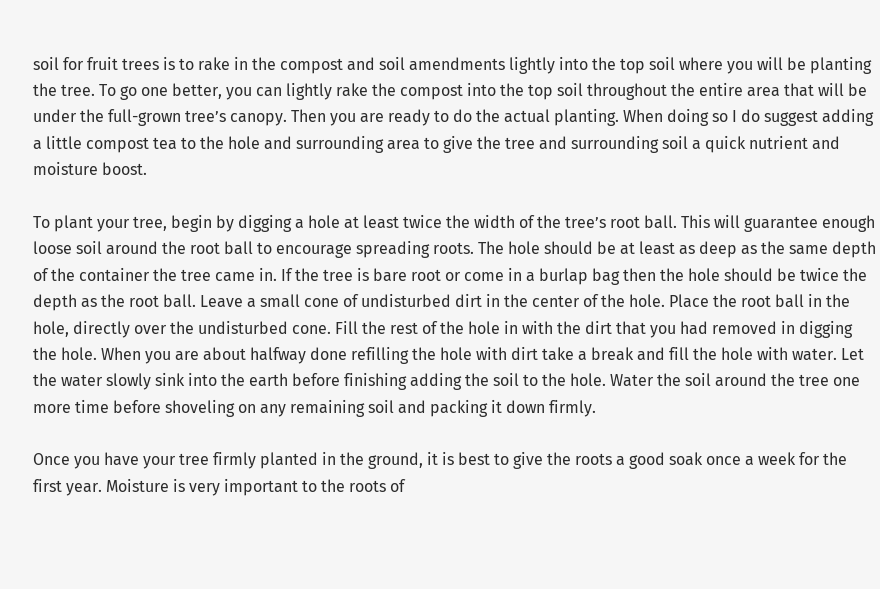soil for fruit trees is to rake in the compost and soil amendments lightly into the top soil where you will be planting the tree. To go one better, you can lightly rake the compost into the top soil throughout the entire area that will be under the full-grown tree’s canopy. Then you are ready to do the actual planting. When doing so I do suggest adding a little compost tea to the hole and surrounding area to give the tree and surrounding soil a quick nutrient and moisture boost.

To plant your tree, begin by digging a hole at least twice the width of the tree’s root ball. This will guarantee enough loose soil around the root ball to encourage spreading roots. The hole should be at least as deep as the same depth of the container the tree came in. If the tree is bare root or come in a burlap bag then the hole should be twice the depth as the root ball. Leave a small cone of undisturbed dirt in the center of the hole. Place the root ball in the hole, directly over the undisturbed cone. Fill the rest of the hole in with the dirt that you had removed in digging the hole. When you are about halfway done refilling the hole with dirt take a break and fill the hole with water. Let the water slowly sink into the earth before finishing adding the soil to the hole. Water the soil around the tree one more time before shoveling on any remaining soil and packing it down firmly.

Once you have your tree firmly planted in the ground, it is best to give the roots a good soak once a week for the first year. Moisture is very important to the roots of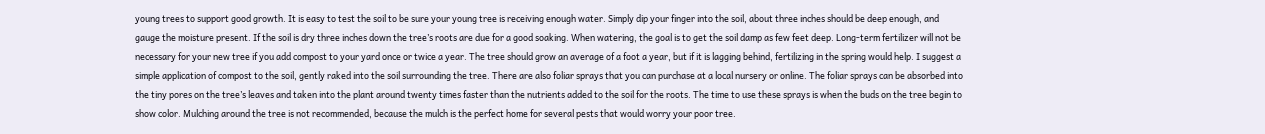young trees to support good growth. It is easy to test the soil to be sure your young tree is receiving enough water. Simply dip your finger into the soil, about three inches should be deep enough, and gauge the moisture present. If the soil is dry three inches down the tree’s roots are due for a good soaking. When watering, the goal is to get the soil damp as few feet deep. Long-term fertilizer will not be necessary for your new tree if you add compost to your yard once or twice a year. The tree should grow an average of a foot a year, but if it is lagging behind, fertilizing in the spring would help. I suggest a simple application of compost to the soil, gently raked into the soil surrounding the tree. There are also foliar sprays that you can purchase at a local nursery or online. The foliar sprays can be absorbed into the tiny pores on the tree’s leaves and taken into the plant around twenty times faster than the nutrients added to the soil for the roots. The time to use these sprays is when the buds on the tree begin to show color. Mulching around the tree is not recommended, because the mulch is the perfect home for several pests that would worry your poor tree.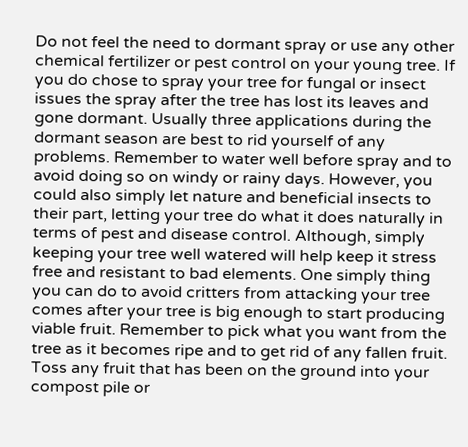Do not feel the need to dormant spray or use any other chemical fertilizer or pest control on your young tree. If you do chose to spray your tree for fungal or insect issues the spray after the tree has lost its leaves and gone dormant. Usually three applications during the dormant season are best to rid yourself of any problems. Remember to water well before spray and to avoid doing so on windy or rainy days. However, you could also simply let nature and beneficial insects to their part, letting your tree do what it does naturally in terms of pest and disease control. Although, simply keeping your tree well watered will help keep it stress free and resistant to bad elements. One simply thing you can do to avoid critters from attacking your tree comes after your tree is big enough to start producing viable fruit. Remember to pick what you want from the tree as it becomes ripe and to get rid of any fallen fruit. Toss any fruit that has been on the ground into your compost pile or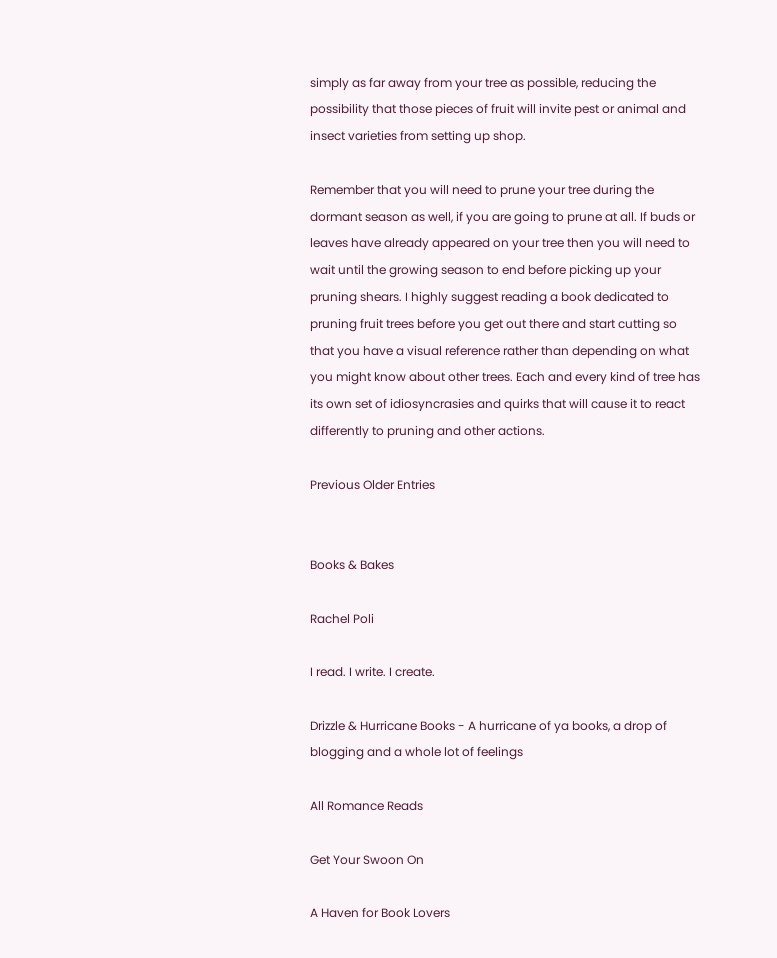simply as far away from your tree as possible, reducing the possibility that those pieces of fruit will invite pest or animal and insect varieties from setting up shop.

Remember that you will need to prune your tree during the dormant season as well, if you are going to prune at all. If buds or leaves have already appeared on your tree then you will need to wait until the growing season to end before picking up your pruning shears. I highly suggest reading a book dedicated to pruning fruit trees before you get out there and start cutting so that you have a visual reference rather than depending on what you might know about other trees. Each and every kind of tree has its own set of idiosyncrasies and quirks that will cause it to react differently to pruning and other actions.

Previous Older Entries


Books & Bakes

Rachel Poli

I read. I write. I create.

Drizzle & Hurricane Books - A hurricane of ya books, a drop of blogging and a whole lot of feelings

All Romance Reads

Get Your Swoon On

A Haven for Book Lovers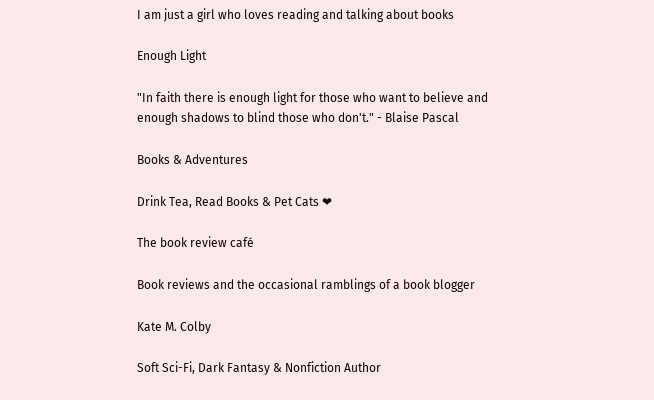I am just a girl who loves reading and talking about books

Enough Light

"In faith there is enough light for those who want to believe and enough shadows to blind those who don't." - Blaise Pascal

Books & Adventures

Drink Tea, Read Books & Pet Cats ❤

The book review café

Book reviews and the occasional ramblings of a book blogger

Kate M. Colby

Soft Sci-Fi, Dark Fantasy & Nonfiction Author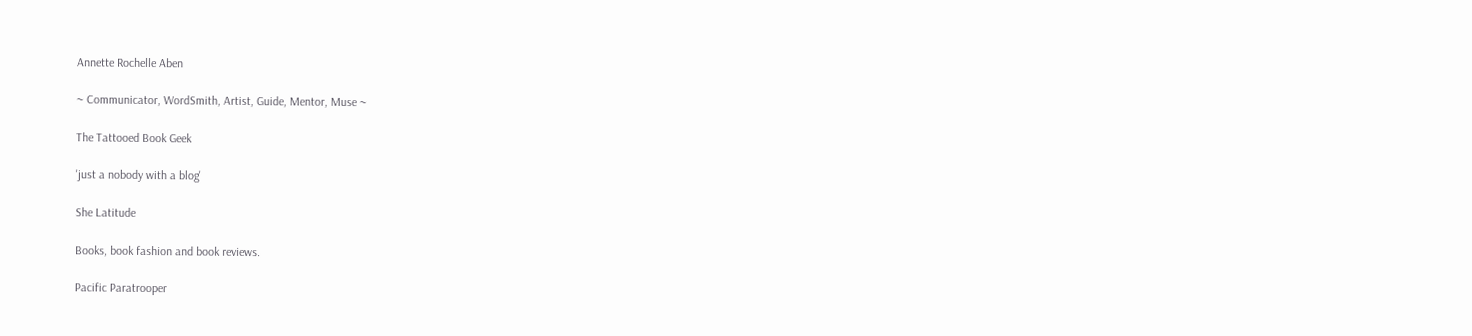Annette Rochelle Aben

~ Communicator, WordSmith, Artist, Guide, Mentor, Muse ~

The Tattooed Book Geek

'just a nobody with a blog'

She Latitude

Books, book fashion and book reviews.

Pacific Paratrooper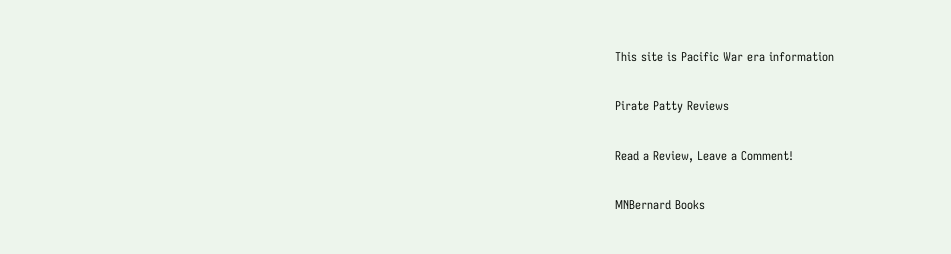This site is Pacific War era information

Pirate Patty Reviews

Read a Review, Leave a Comment!

MNBernard Books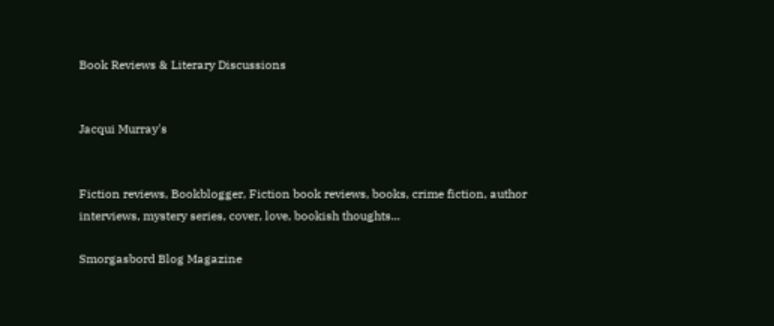Book Reviews & Literary Discussions


Jacqui Murray's


Fiction reviews, Bookblogger, Fiction book reviews, books, crime fiction, author interviews, mystery series, cover, love, bookish thoughts...

Smorgasbord Blog Magazine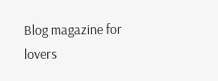Blog magazine for lovers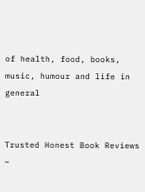of health, food, books, music, humour and life in general


Trusted Honest Book Reviews ~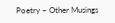Poetry ~ Other Musings